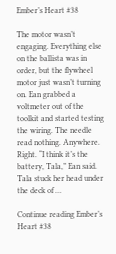Ember’s Heart #38

The motor wasn’t engaging. Everything else on the ballista was in order, but the flywheel motor just wasn’t turning on. Ean grabbed a voltmeter out of the toolkit and started testing the wiring. The needle read nothing. Anywhere. Right. “I think it’s the battery, Tala,” Ean said. Tala stuck her head under the deck of …

Continue reading Ember’s Heart #38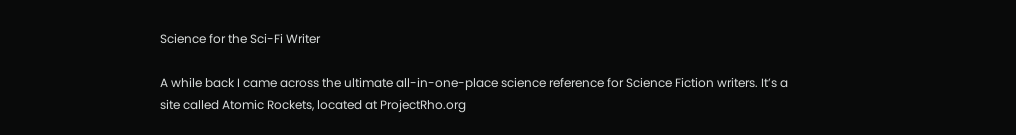Science for the Sci-Fi Writer

A while back I came across the ultimate all-in-one-place science reference for Science Fiction writers. It’s a site called Atomic Rockets, located at ProjectRho.org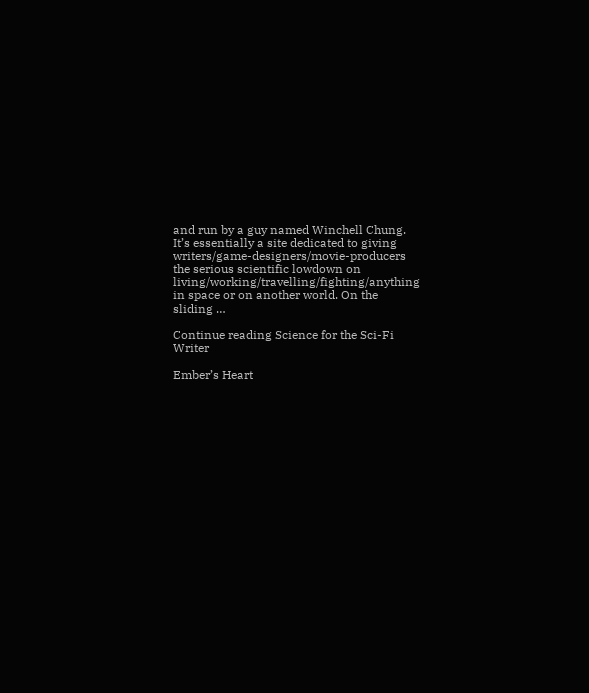and run by a guy named Winchell Chung. It’s essentially a site dedicated to giving writers/game-designers/movie-producers the serious scientific lowdown on living/working/travelling/fighting/anything in space or on another world. On the sliding …

Continue reading Science for the Sci-Fi Writer

Ember’s Heart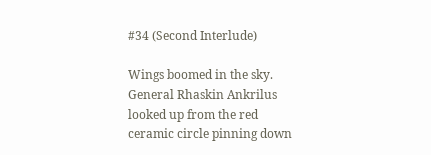#34 (Second Interlude)

Wings boomed in the sky. General Rhaskin Ankrilus looked up from the red ceramic circle pinning down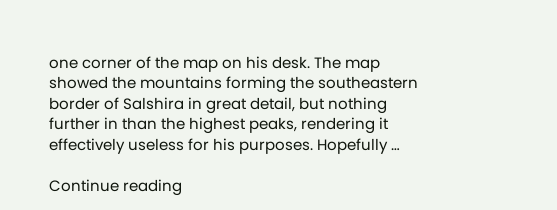one corner of the map on his desk. The map showed the mountains forming the southeastern border of Salshira in great detail, but nothing further in than the highest peaks, rendering it effectively useless for his purposes. Hopefully …

Continue reading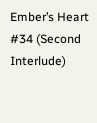Ember’s Heart #34 (Second Interlude)